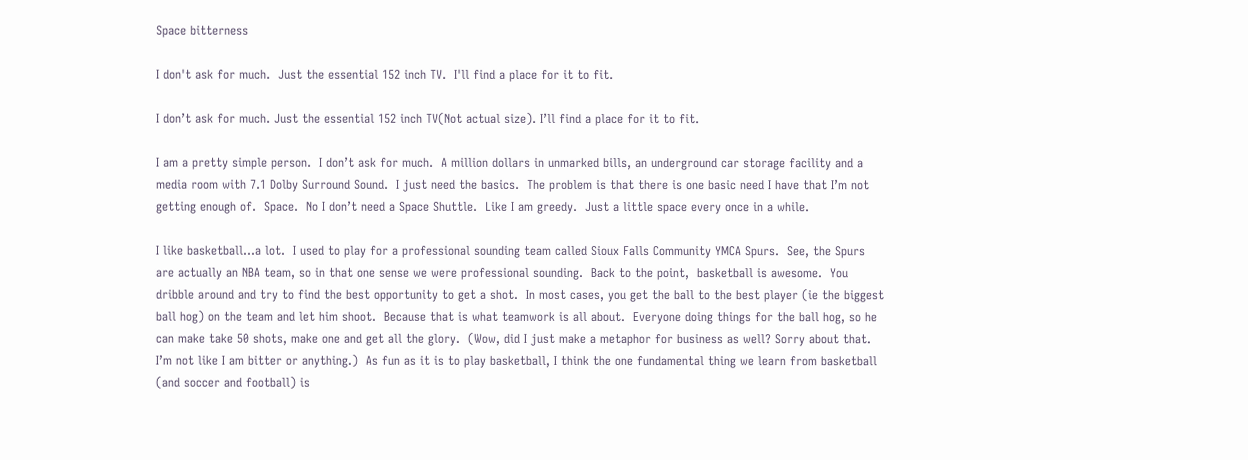Space bitterness

I don't ask for much.  Just the essential 152 inch TV.  I'll find a place for it to fit.

I don’t ask for much. Just the essential 152 inch TV(Not actual size). I’ll find a place for it to fit.

I am a pretty simple person.  I don’t ask for much.  A million dollars in unmarked bills, an underground car storage facility and a media room with 7.1 Dolby Surround Sound.  I just need the basics.  The problem is that there is one basic need I have that I’m not getting enough of.  Space.  No I don’t need a Space Shuttle.  Like I am greedy.  Just a little space every once in a while.

I like basketball…a lot.  I used to play for a professional sounding team called Sioux Falls Community YMCA Spurs.  See, the Spurs are actually an NBA team, so in that one sense we were professional sounding.  Back to the point,  basketball is awesome.  You dribble around and try to find the best opportunity to get a shot.  In most cases, you get the ball to the best player (ie the biggest ball hog) on the team and let him shoot.  Because that is what teamwork is all about.  Everyone doing things for the ball hog, so he can make take 50 shots, make one and get all the glory.  (Wow, did I just make a metaphor for business as well? Sorry about that.  I’m not like I am bitter or anything.)  As fun as it is to play basketball, I think the one fundamental thing we learn from basketball (and soccer and football) is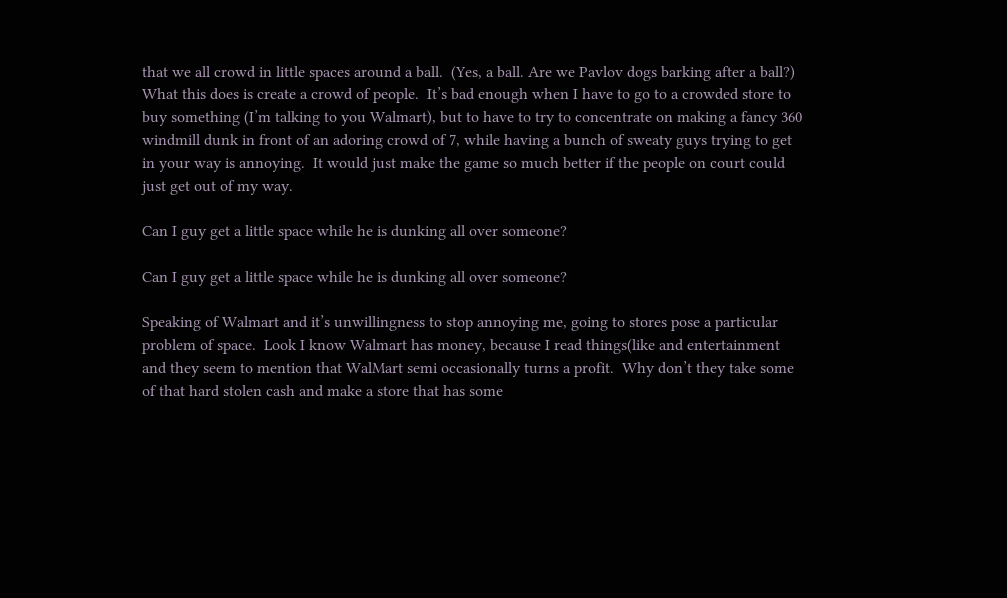that we all crowd in little spaces around a ball.  (Yes, a ball. Are we Pavlov dogs barking after a ball?)  What this does is create a crowd of people.  It’s bad enough when I have to go to a crowded store to buy something (I’m talking to you Walmart), but to have to try to concentrate on making a fancy 360 windmill dunk in front of an adoring crowd of 7, while having a bunch of sweaty guys trying to get in your way is annoying.  It would just make the game so much better if the people on court could just get out of my way.

Can I guy get a little space while he is dunking all over someone?

Can I guy get a little space while he is dunking all over someone?

Speaking of Walmart and it’s unwillingness to stop annoying me, going to stores pose a particular problem of space.  Look I know Walmart has money, because I read things(like and entertainment and they seem to mention that WalMart semi occasionally turns a profit.  Why don’t they take some of that hard stolen cash and make a store that has some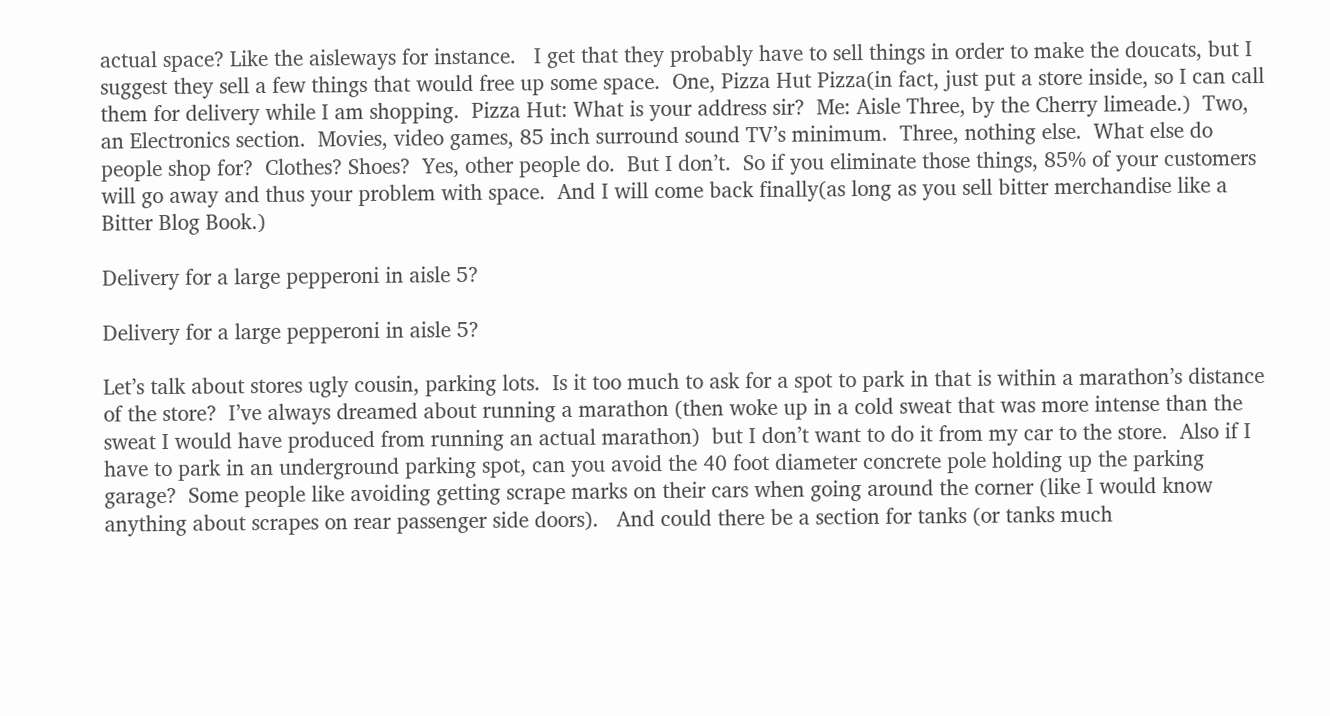actual space? Like the aisleways for instance.   I get that they probably have to sell things in order to make the doucats, but I suggest they sell a few things that would free up some space.  One, Pizza Hut Pizza(in fact, just put a store inside, so I can call them for delivery while I am shopping.  Pizza Hut: What is your address sir?  Me: Aisle Three, by the Cherry limeade.)  Two, an Electronics section.  Movies, video games, 85 inch surround sound TV’s minimum.  Three, nothing else.  What else do people shop for?  Clothes? Shoes?  Yes, other people do.  But I don’t.  So if you eliminate those things, 85% of your customers will go away and thus your problem with space.  And I will come back finally(as long as you sell bitter merchandise like a Bitter Blog Book.)

Delivery for a large pepperoni in aisle 5?

Delivery for a large pepperoni in aisle 5?

Let’s talk about stores ugly cousin, parking lots.  Is it too much to ask for a spot to park in that is within a marathon’s distance of the store?  I’ve always dreamed about running a marathon (then woke up in a cold sweat that was more intense than the sweat I would have produced from running an actual marathon)  but I don’t want to do it from my car to the store.  Also if I have to park in an underground parking spot, can you avoid the 40 foot diameter concrete pole holding up the parking garage?  Some people like avoiding getting scrape marks on their cars when going around the corner (like I would know anything about scrapes on rear passenger side doors).   And could there be a section for tanks (or tanks much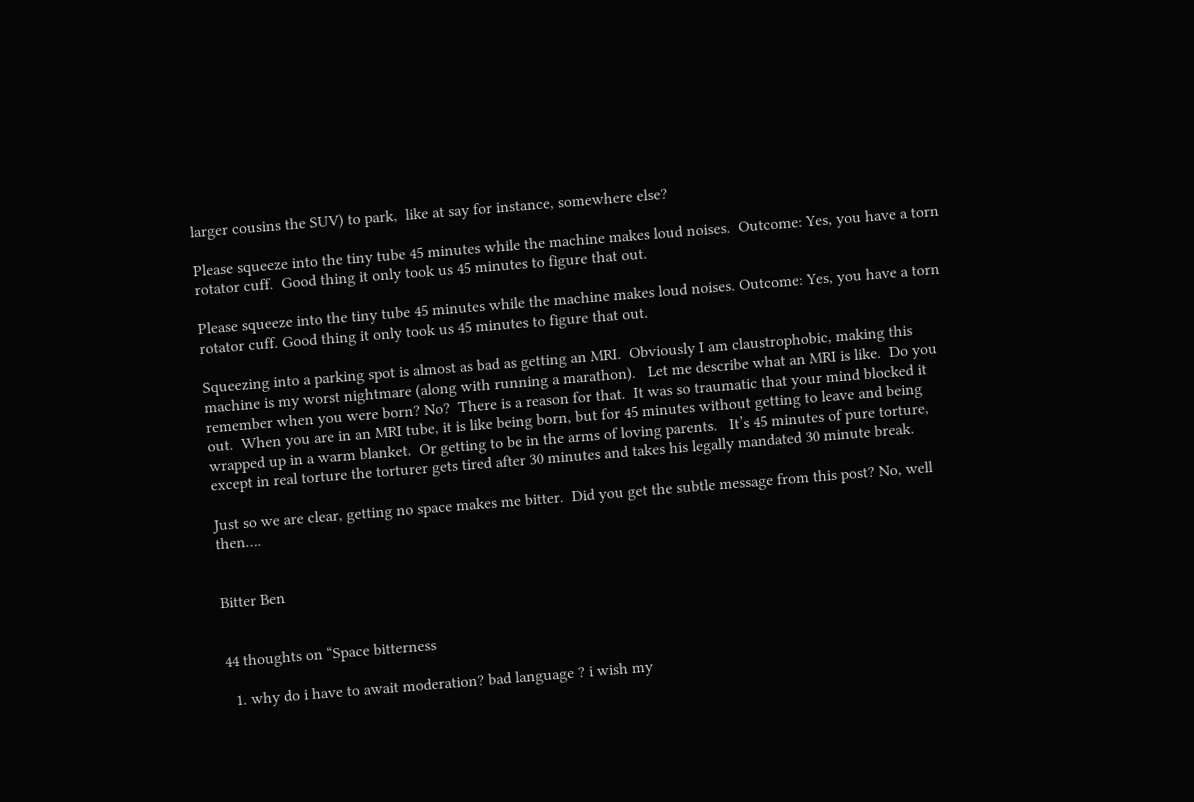larger cousins the SUV) to park,  like at say for instance, somewhere else?

Please squeeze into the tiny tube 45 minutes while the machine makes loud noises.  Outcome: Yes, you have a torn rotator cuff.  Good thing it only took us 45 minutes to figure that out.

Please squeeze into the tiny tube 45 minutes while the machine makes loud noises. Outcome: Yes, you have a torn rotator cuff. Good thing it only took us 45 minutes to figure that out.

Squeezing into a parking spot is almost as bad as getting an MRI.  Obviously I am claustrophobic, making this machine is my worst nightmare (along with running a marathon).   Let me describe what an MRI is like.  Do you remember when you were born? No?  There is a reason for that.  It was so traumatic that your mind blocked it out.  When you are in an MRI tube, it is like being born, but for 45 minutes without getting to leave and being wrapped up in a warm blanket.  Or getting to be in the arms of loving parents.   It’s 45 minutes of pure torture, except in real torture the torturer gets tired after 30 minutes and takes his legally mandated 30 minute break.

Just so we are clear, getting no space makes me bitter.  Did you get the subtle message from this post? No, well then….


Bitter Ben


44 thoughts on “Space bitterness

  1. why do i have to await moderation? bad language ? i wish my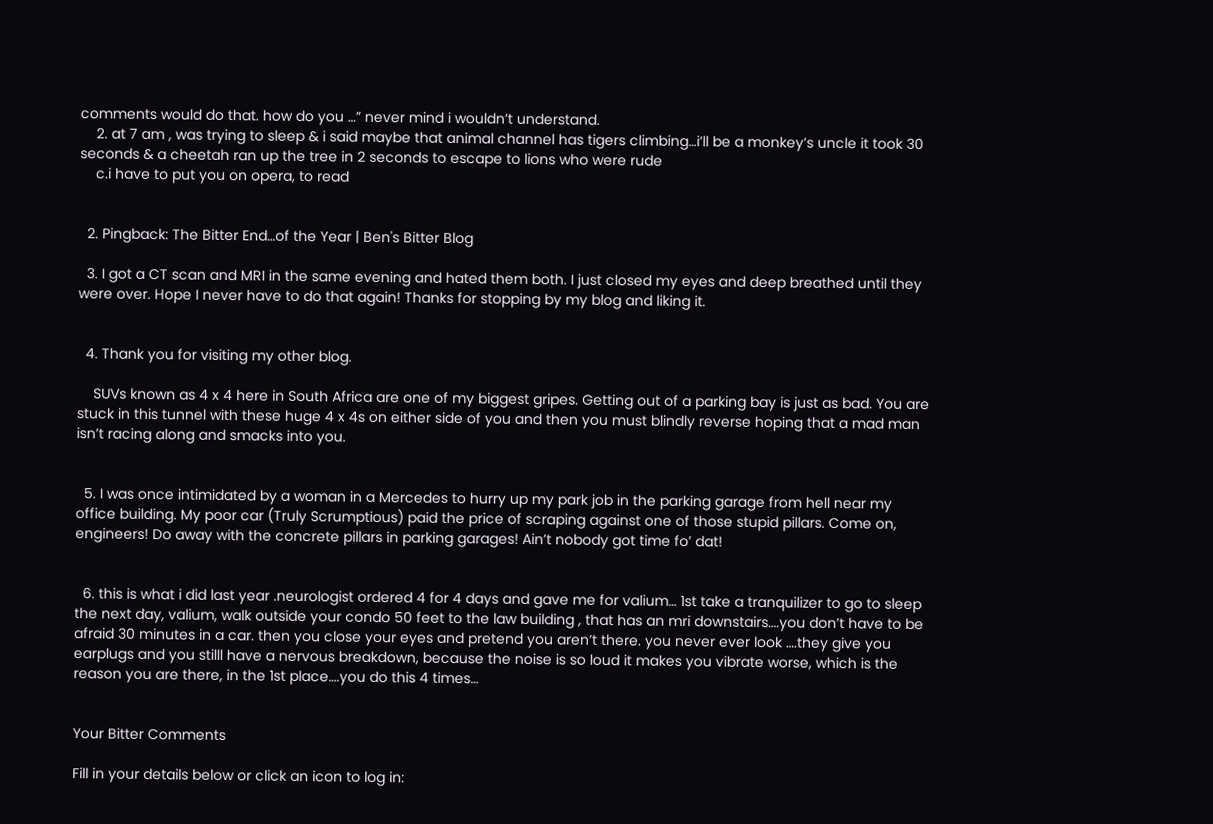comments would do that. how do you …” never mind i wouldn’t understand.
    2. at 7 am , was trying to sleep & i said maybe that animal channel has tigers climbing…i’ll be a monkey’s uncle it took 30 seconds & a cheetah ran up the tree in 2 seconds to escape to lions who were rude
    c.i have to put you on opera, to read


  2. Pingback: The Bitter End…of the Year | Ben's Bitter Blog

  3. I got a CT scan and MRI in the same evening and hated them both. I just closed my eyes and deep breathed until they were over. Hope I never have to do that again! Thanks for stopping by my blog and liking it.


  4. Thank you for visiting my other blog.

    SUVs known as 4 x 4 here in South Africa are one of my biggest gripes. Getting out of a parking bay is just as bad. You are stuck in this tunnel with these huge 4 x 4s on either side of you and then you must blindly reverse hoping that a mad man isn’t racing along and smacks into you.


  5. I was once intimidated by a woman in a Mercedes to hurry up my park job in the parking garage from hell near my office building. My poor car (Truly Scrumptious) paid the price of scraping against one of those stupid pillars. Come on, engineers! Do away with the concrete pillars in parking garages! Ain’t nobody got time fo’ dat!


  6. this is what i did last year .neurologist ordered 4 for 4 days and gave me for valium… 1st take a tranquilizer to go to sleep the next day, valium, walk outside your condo 50 feet to the law building , that has an mri downstairs….you don’t have to be afraid 30 minutes in a car. then you close your eyes and pretend you aren’t there. you never ever look ….they give you earplugs and you stilll have a nervous breakdown, because the noise is so loud it makes you vibrate worse, which is the reason you are there, in the 1st place….you do this 4 times…


Your Bitter Comments

Fill in your details below or click an icon to log in: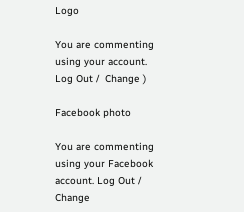Logo

You are commenting using your account. Log Out /  Change )

Facebook photo

You are commenting using your Facebook account. Log Out /  Change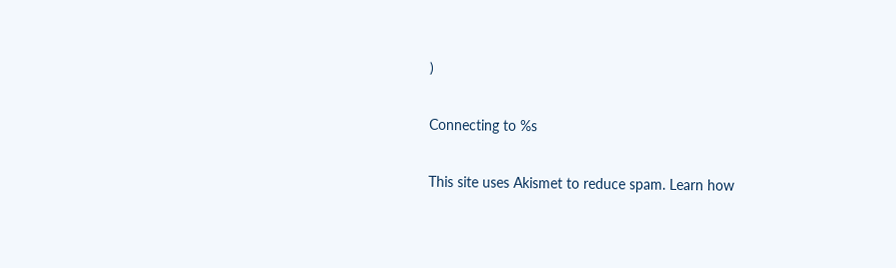)

Connecting to %s

This site uses Akismet to reduce spam. Learn how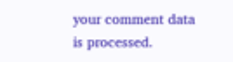your comment data is processed.